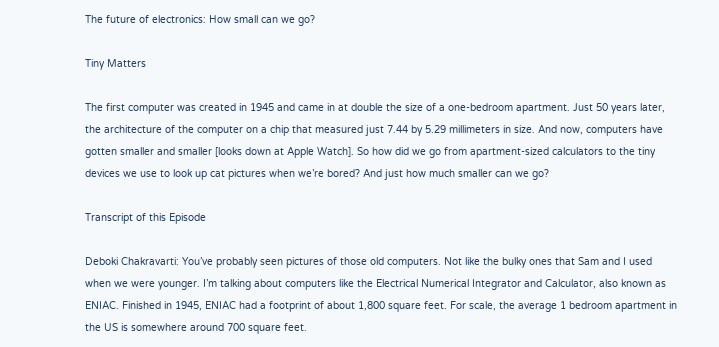The future of electronics: How small can we go?

Tiny Matters

The first computer was created in 1945 and came in at double the size of a one-bedroom apartment. Just 50 years later, the architecture of the computer on a chip that measured just 7.44 by 5.29 millimeters in size. And now, computers have gotten smaller and smaller [looks down at Apple Watch]. So how did we go from apartment-sized calculators to the tiny devices we use to look up cat pictures when we’re bored? And just how much smaller can we go?

Transcript of this Episode

Deboki Chakravarti: You’ve probably seen pictures of those old computers. Not like the bulky ones that Sam and I used when we were younger. I’m talking about computers like the Electrical Numerical Integrator and Calculator, also known as ENIAC. Finished in 1945, ENIAC had a footprint of about 1,800 square feet. For scale, the average 1 bedroom apartment in the US is somewhere around 700 square feet.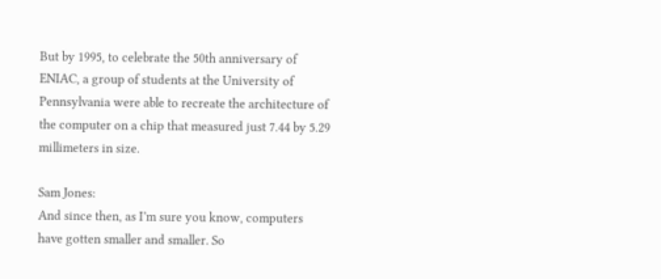But by 1995, to celebrate the 50th anniversary of ENIAC, a group of students at the University of Pennsylvania were able to recreate the architecture of the computer on a chip that measured just 7.44 by 5.29 millimeters in size.

Sam Jones:
And since then, as I’m sure you know, computers have gotten smaller and smaller. So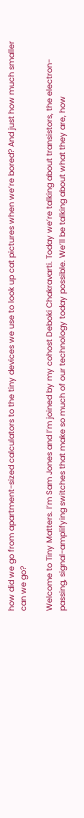how did we go from apartment-sized calculators to the tiny devices we use to look up cat pictures when we’re bored? And just how much smaller can we go?

Welcome to Tiny Matters. I’m Sam Jones and I’m joined by my cohost Deboki Chakravarti. Today we’re talking about transistors, the electron-passing, signal-amplifying switches that make so much of our technology today possible. We’ll be talking about what they are, how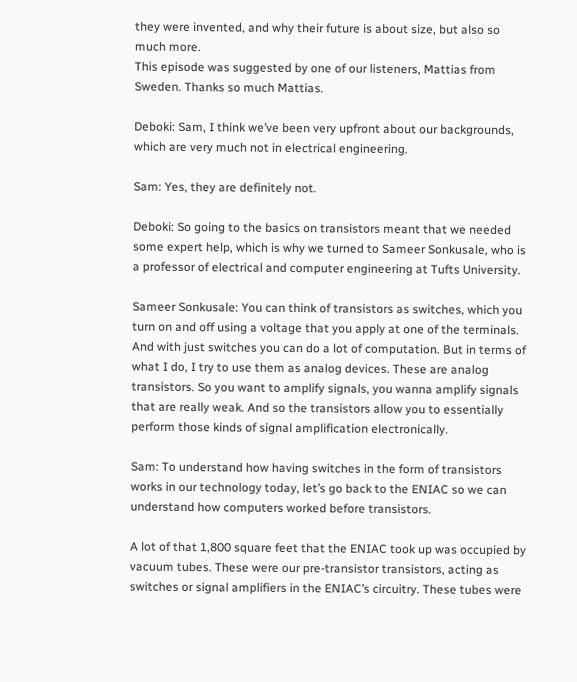they were invented, and why their future is about size, but also so much more.
This episode was suggested by one of our listeners, Mattias from Sweden. Thanks so much Mattias.

Deboki: Sam, I think we’ve been very upfront about our backgrounds, which are very much not in electrical engineering.

Sam: Yes, they are definitely not.

Deboki: So going to the basics on transistors meant that we needed some expert help, which is why we turned to Sameer Sonkusale, who is a professor of electrical and computer engineering at Tufts University.

Sameer Sonkusale: You can think of transistors as switches, which you turn on and off using a voltage that you apply at one of the terminals. And with just switches you can do a lot of computation. But in terms of what I do, I try to use them as analog devices. These are analog transistors. So you want to amplify signals, you wanna amplify signals that are really weak. And so the transistors allow you to essentially perform those kinds of signal amplification electronically.

Sam: To understand how having switches in the form of transistors works in our technology today, let’s go back to the ENIAC so we can understand how computers worked before transistors.

A lot of that 1,800 square feet that the ENIAC took up was occupied by vacuum tubes. These were our pre-transistor transistors, acting as switches or signal amplifiers in the ENIAC’s circuitry. These tubes were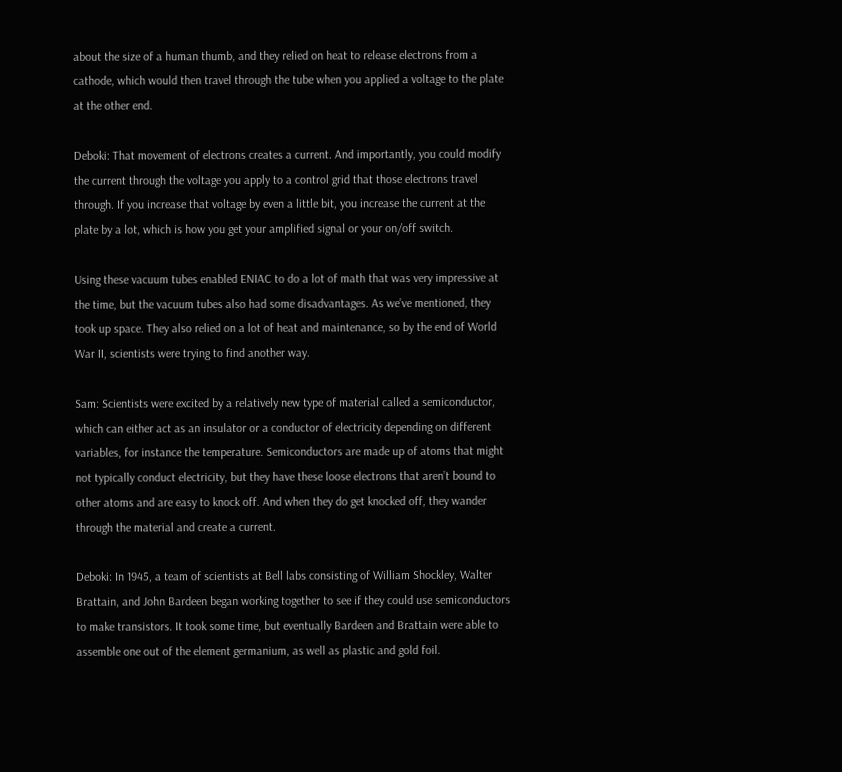about the size of a human thumb, and they relied on heat to release electrons from a cathode, which would then travel through the tube when you applied a voltage to the plate at the other end.

Deboki: That movement of electrons creates a current. And importantly, you could modify the current through the voltage you apply to a control grid that those electrons travel through. If you increase that voltage by even a little bit, you increase the current at the plate by a lot, which is how you get your amplified signal or your on/off switch.

Using these vacuum tubes enabled ENIAC to do a lot of math that was very impressive at the time, but the vacuum tubes also had some disadvantages. As we’ve mentioned, they took up space. They also relied on a lot of heat and maintenance, so by the end of World War II, scientists were trying to find another way.

Sam: Scientists were excited by a relatively new type of material called a semiconductor, which can either act as an insulator or a conductor of electricity depending on different variables, for instance the temperature. Semiconductors are made up of atoms that might not typically conduct electricity, but they have these loose electrons that aren’t bound to other atoms and are easy to knock off. And when they do get knocked off, they wander through the material and create a current.

Deboki: In 1945, a team of scientists at Bell labs consisting of William Shockley, Walter Brattain, and John Bardeen began working together to see if they could use semiconductors to make transistors. It took some time, but eventually Bardeen and Brattain were able to assemble one out of the element germanium, as well as plastic and gold foil.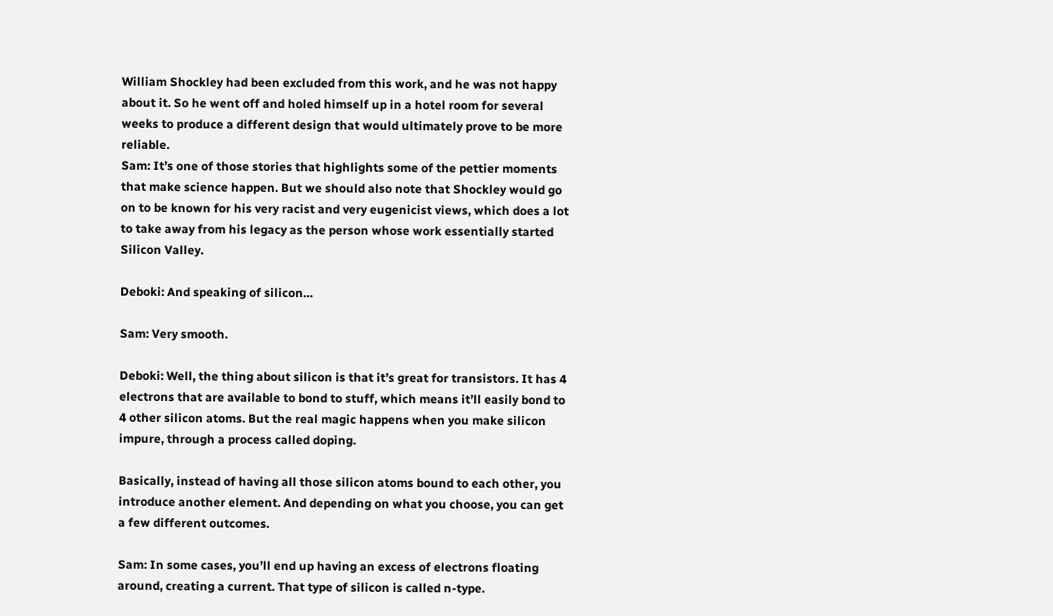William Shockley had been excluded from this work, and he was not happy about it. So he went off and holed himself up in a hotel room for several weeks to produce a different design that would ultimately prove to be more reliable.
Sam: It’s one of those stories that highlights some of the pettier moments that make science happen. But we should also note that Shockley would go on to be known for his very racist and very eugenicist views, which does a lot to take away from his legacy as the person whose work essentially started Silicon Valley.

Deboki: And speaking of silicon…

Sam: Very smooth.

Deboki: Well, the thing about silicon is that it’s great for transistors. It has 4 electrons that are available to bond to stuff, which means it’ll easily bond to 4 other silicon atoms. But the real magic happens when you make silicon impure, through a process called doping.

Basically, instead of having all those silicon atoms bound to each other, you introduce another element. And depending on what you choose, you can get a few different outcomes.

Sam: In some cases, you’ll end up having an excess of electrons floating around, creating a current. That type of silicon is called n-type.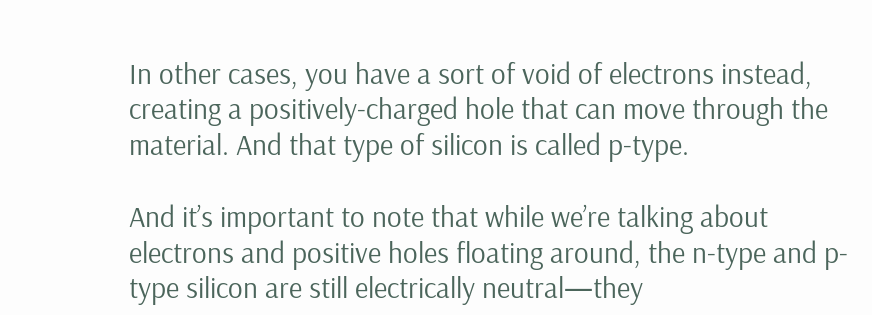In other cases, you have a sort of void of electrons instead, creating a positively-charged hole that can move through the material. And that type of silicon is called p-type.

And it’s important to note that while we’re talking about electrons and positive holes floating around, the n-type and p-type silicon are still electrically neutral—they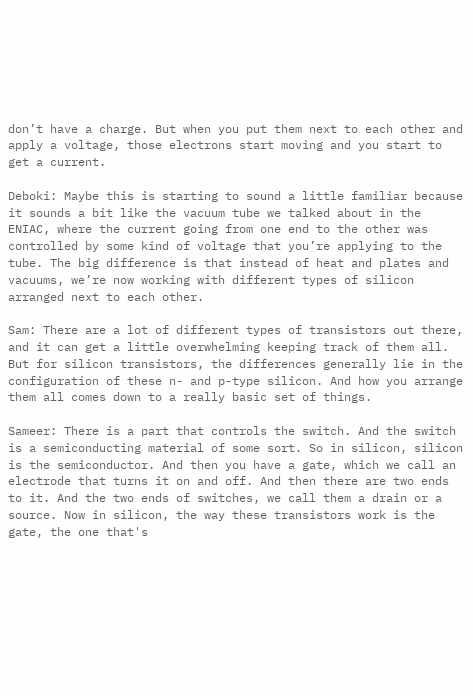don’t have a charge. But when you put them next to each other and apply a voltage, those electrons start moving and you start to get a current.

Deboki: Maybe this is starting to sound a little familiar because it sounds a bit like the vacuum tube we talked about in the ENIAC, where the current going from one end to the other was controlled by some kind of voltage that you’re applying to the tube. The big difference is that instead of heat and plates and vacuums, we’re now working with different types of silicon arranged next to each other.

Sam: There are a lot of different types of transistors out there, and it can get a little overwhelming keeping track of them all. But for silicon transistors, the differences generally lie in the configuration of these n- and p-type silicon. And how you arrange them all comes down to a really basic set of things.

Sameer: There is a part that controls the switch. And the switch is a semiconducting material of some sort. So in silicon, silicon is the semiconductor. And then you have a gate, which we call an electrode that turns it on and off. And then there are two ends to it. And the two ends of switches, we call them a drain or a source. Now in silicon, the way these transistors work is the gate, the one that's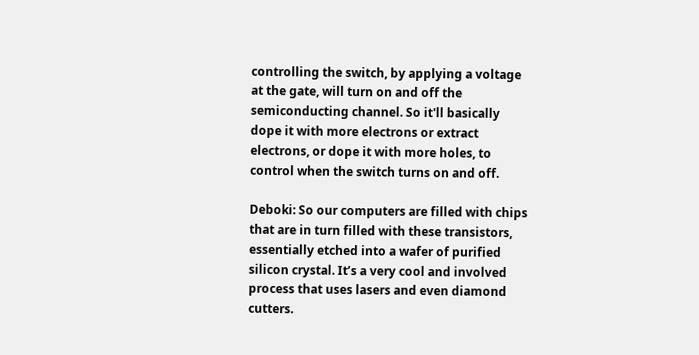controlling the switch, by applying a voltage at the gate, will turn on and off the semiconducting channel. So it'll basically dope it with more electrons or extract electrons, or dope it with more holes, to control when the switch turns on and off.

Deboki: So our computers are filled with chips that are in turn filled with these transistors, essentially etched into a wafer of purified silicon crystal. It’s a very cool and involved process that uses lasers and even diamond cutters.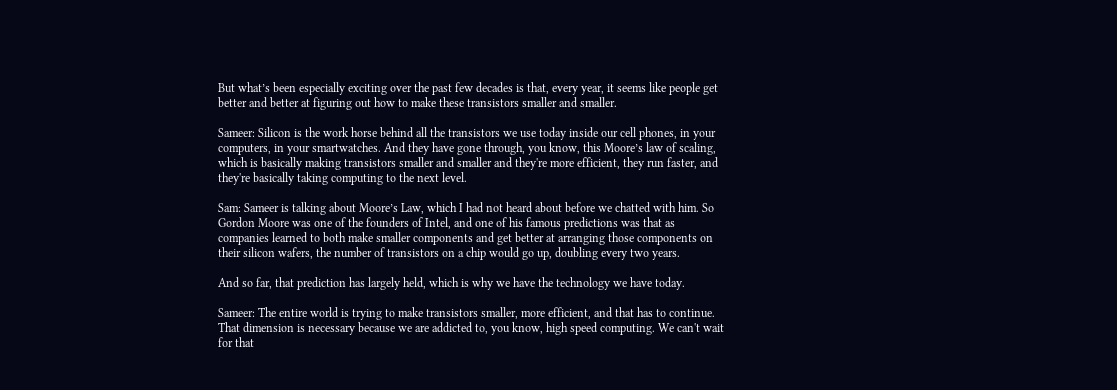But what’s been especially exciting over the past few decades is that, every year, it seems like people get better and better at figuring out how to make these transistors smaller and smaller.

Sameer: Silicon is the work horse behind all the transistors we use today inside our cell phones, in your computers, in your smartwatches. And they have gone through, you know, this Moore’s law of scaling, which is basically making transistors smaller and smaller and they're more efficient, they run faster, and they're basically taking computing to the next level.

Sam: Sameer is talking about Moore’s Law, which I had not heard about before we chatted with him. So Gordon Moore was one of the founders of Intel, and one of his famous predictions was that as companies learned to both make smaller components and get better at arranging those components on their silicon wafers, the number of transistors on a chip would go up, doubling every two years.

And so far, that prediction has largely held, which is why we have the technology we have today.

Sameer: The entire world is trying to make transistors smaller, more efficient, and that has to continue. That dimension is necessary because we are addicted to, you know, high speed computing. We can't wait for that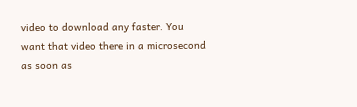video to download any faster. You want that video there in a microsecond as soon as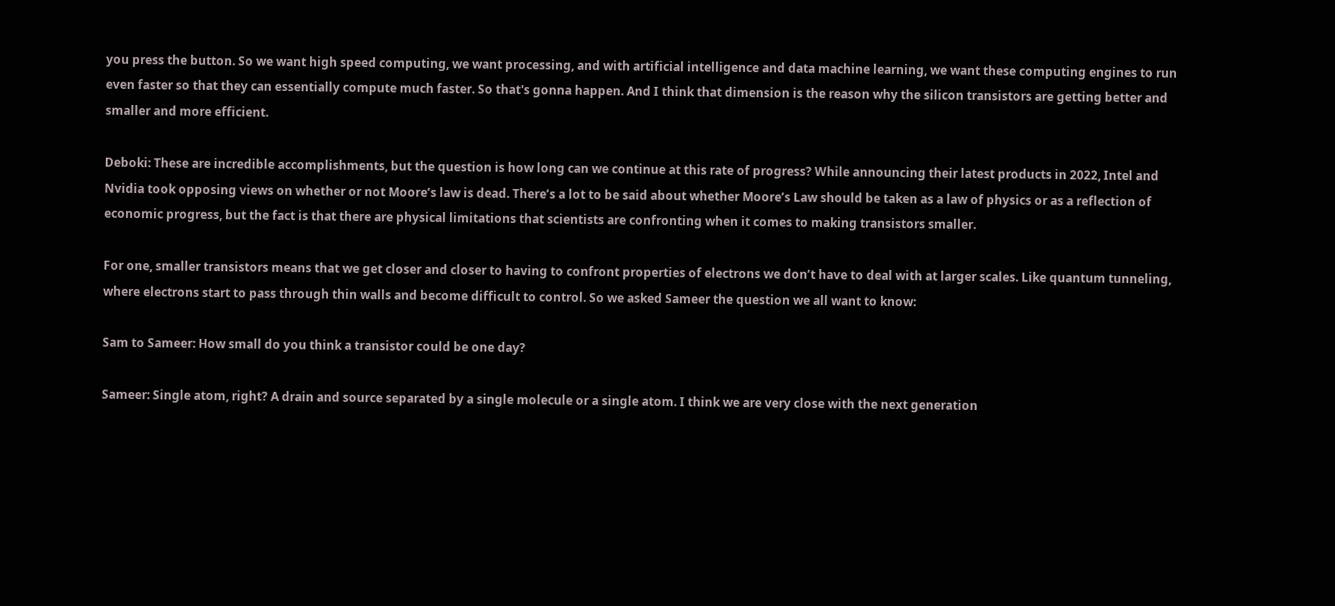you press the button. So we want high speed computing, we want processing, and with artificial intelligence and data machine learning, we want these computing engines to run even faster so that they can essentially compute much faster. So that's gonna happen. And I think that dimension is the reason why the silicon transistors are getting better and smaller and more efficient.

Deboki: These are incredible accomplishments, but the question is how long can we continue at this rate of progress? While announcing their latest products in 2022, Intel and Nvidia took opposing views on whether or not Moore’s law is dead. There’s a lot to be said about whether Moore’s Law should be taken as a law of physics or as a reflection of economic progress, but the fact is that there are physical limitations that scientists are confronting when it comes to making transistors smaller.

For one, smaller transistors means that we get closer and closer to having to confront properties of electrons we don’t have to deal with at larger scales. Like quantum tunneling, where electrons start to pass through thin walls and become difficult to control. So we asked Sameer the question we all want to know:

Sam to Sameer: How small do you think a transistor could be one day?

Sameer: Single atom, right? A drain and source separated by a single molecule or a single atom. I think we are very close with the next generation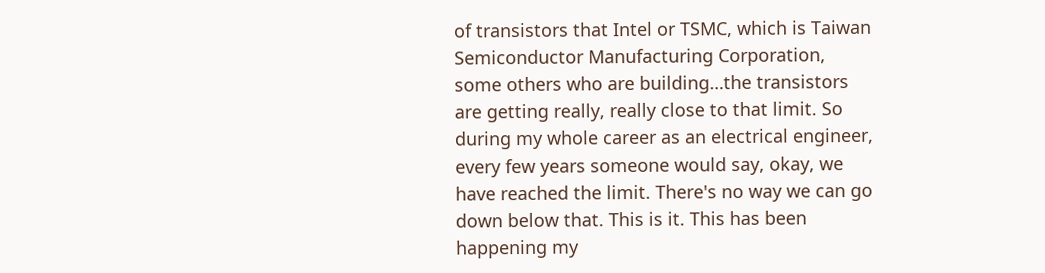of transistors that Intel or TSMC, which is Taiwan Semiconductor Manufacturing Corporation, some others who are building…the transistors are getting really, really close to that limit. So during my whole career as an electrical engineer, every few years someone would say, okay, we have reached the limit. There's no way we can go down below that. This is it. This has been happening my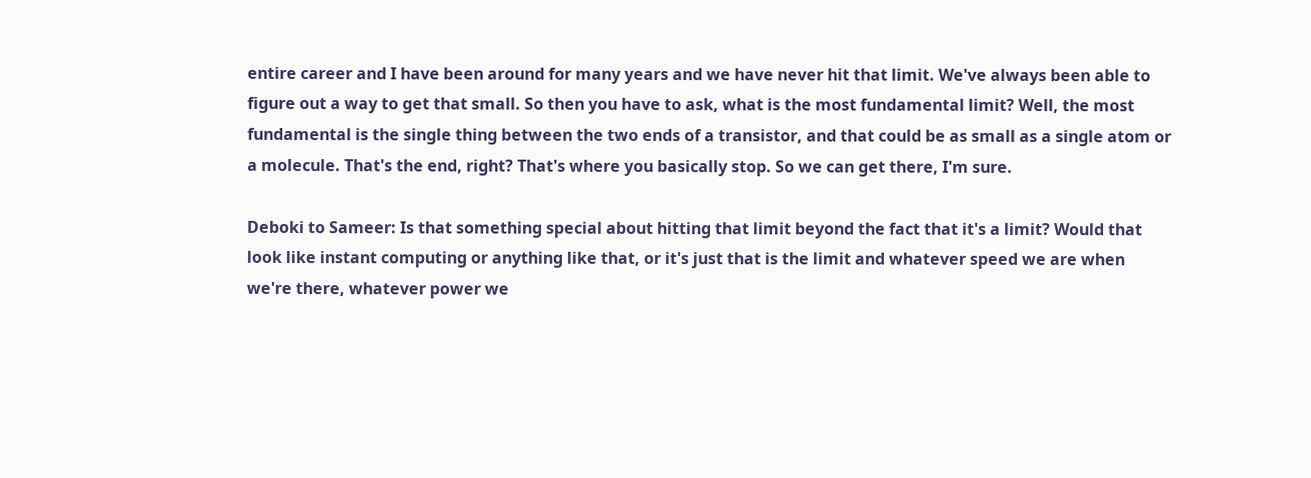entire career and I have been around for many years and we have never hit that limit. We've always been able to figure out a way to get that small. So then you have to ask, what is the most fundamental limit? Well, the most fundamental is the single thing between the two ends of a transistor, and that could be as small as a single atom or a molecule. That's the end, right? That's where you basically stop. So we can get there, I'm sure.

Deboki to Sameer: Is that something special about hitting that limit beyond the fact that it's a limit? Would that look like instant computing or anything like that, or it's just that is the limit and whatever speed we are when we're there, whatever power we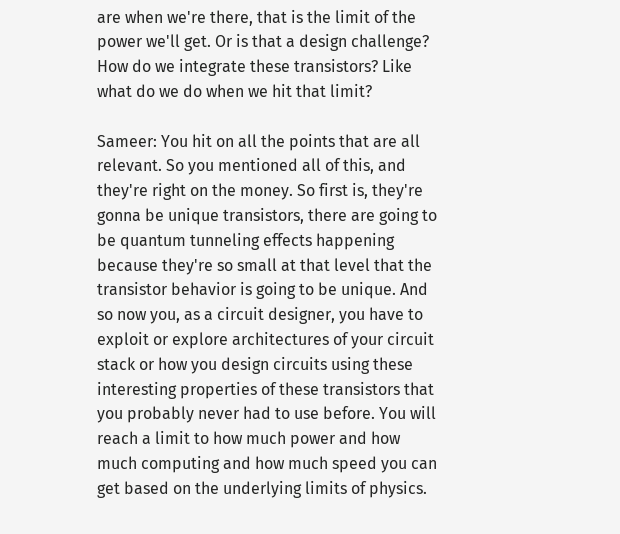are when we're there, that is the limit of the power we'll get. Or is that a design challenge? How do we integrate these transistors? Like what do we do when we hit that limit?

Sameer: You hit on all the points that are all relevant. So you mentioned all of this, and they're right on the money. So first is, they're gonna be unique transistors, there are going to be quantum tunneling effects happening because they're so small at that level that the transistor behavior is going to be unique. And so now you, as a circuit designer, you have to exploit or explore architectures of your circuit stack or how you design circuits using these interesting properties of these transistors that you probably never had to use before. You will reach a limit to how much power and how much computing and how much speed you can get based on the underlying limits of physics.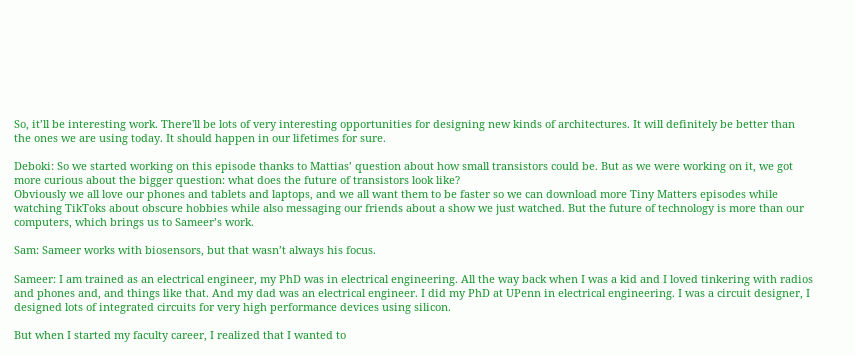So, it’ll be interesting work. There'll be lots of very interesting opportunities for designing new kinds of architectures. It will definitely be better than the ones we are using today. It should happen in our lifetimes for sure.

Deboki: So we started working on this episode thanks to Mattias’ question about how small transistors could be. But as we were working on it, we got more curious about the bigger question: what does the future of transistors look like?
Obviously we all love our phones and tablets and laptops, and we all want them to be faster so we can download more Tiny Matters episodes while watching TikToks about obscure hobbies while also messaging our friends about a show we just watched. But the future of technology is more than our computers, which brings us to Sameer’s work.

Sam: Sameer works with biosensors, but that wasn’t always his focus.

Sameer: I am trained as an electrical engineer, my PhD was in electrical engineering. All the way back when I was a kid and I loved tinkering with radios and phones and, and things like that. And my dad was an electrical engineer. I did my PhD at UPenn in electrical engineering. I was a circuit designer, I designed lots of integrated circuits for very high performance devices using silicon.

But when I started my faculty career, I realized that I wanted to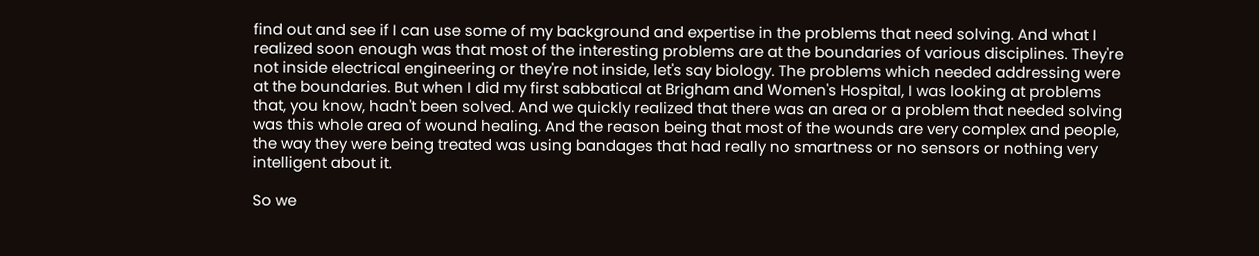find out and see if I can use some of my background and expertise in the problems that need solving. And what I realized soon enough was that most of the interesting problems are at the boundaries of various disciplines. They're not inside electrical engineering or they're not inside, let's say biology. The problems which needed addressing were at the boundaries. But when I did my first sabbatical at Brigham and Women's Hospital, I was looking at problems that, you know, hadn't been solved. And we quickly realized that there was an area or a problem that needed solving was this whole area of wound healing. And the reason being that most of the wounds are very complex and people, the way they were being treated was using bandages that had really no smartness or no sensors or nothing very intelligent about it.

So we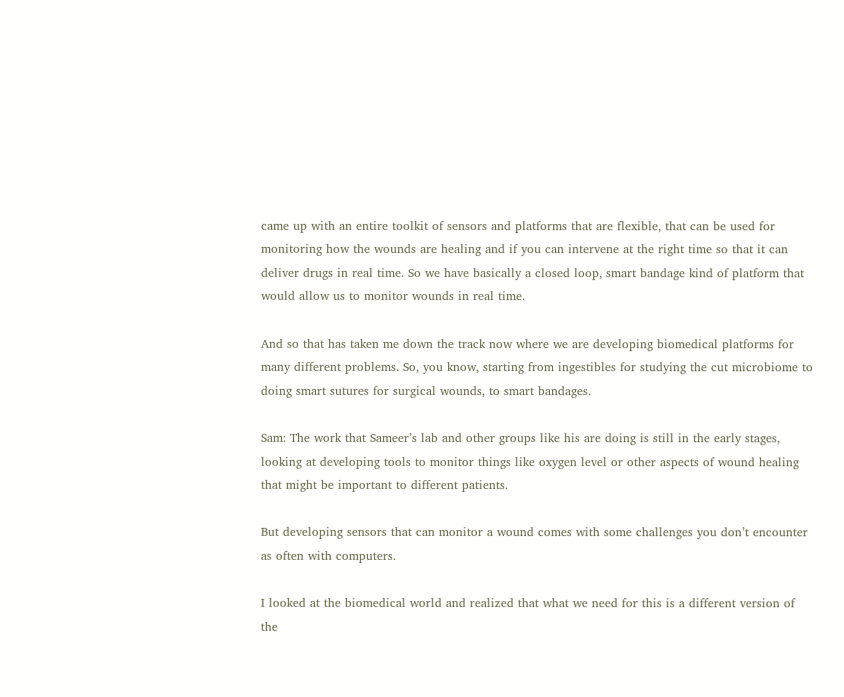came up with an entire toolkit of sensors and platforms that are flexible, that can be used for monitoring how the wounds are healing and if you can intervene at the right time so that it can deliver drugs in real time. So we have basically a closed loop, smart bandage kind of platform that would allow us to monitor wounds in real time.

And so that has taken me down the track now where we are developing biomedical platforms for many different problems. So, you know, starting from ingestibles for studying the cut microbiome to doing smart sutures for surgical wounds, to smart bandages.

Sam: The work that Sameer’s lab and other groups like his are doing is still in the early stages, looking at developing tools to monitor things like oxygen level or other aspects of wound healing that might be important to different patients.

But developing sensors that can monitor a wound comes with some challenges you don’t encounter as often with computers.

I looked at the biomedical world and realized that what we need for this is a different version of the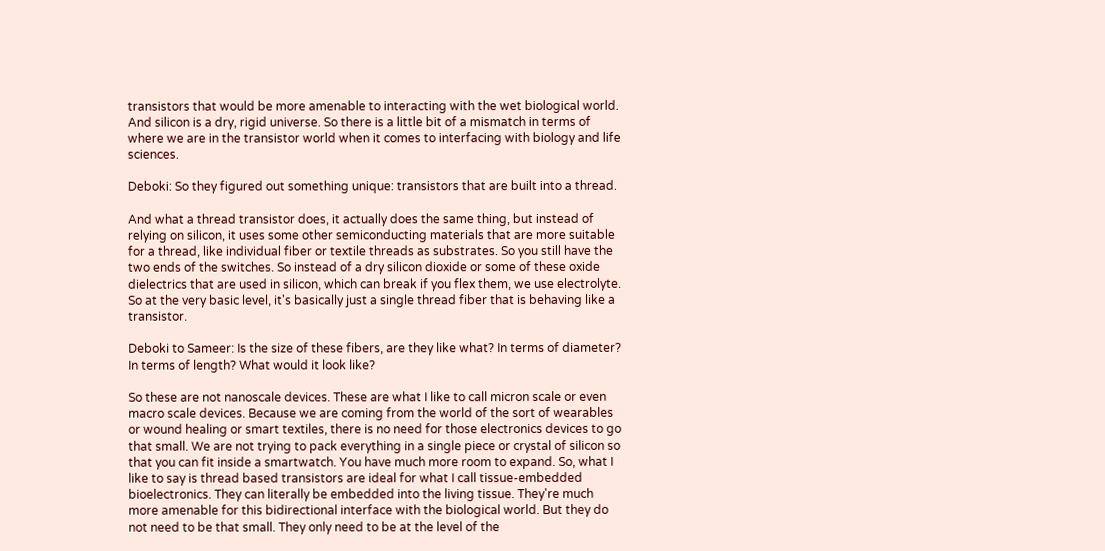transistors that would be more amenable to interacting with the wet biological world. And silicon is a dry, rigid universe. So there is a little bit of a mismatch in terms of where we are in the transistor world when it comes to interfacing with biology and life sciences.

Deboki: So they figured out something unique: transistors that are built into a thread.

And what a thread transistor does, it actually does the same thing, but instead of relying on silicon, it uses some other semiconducting materials that are more suitable for a thread, like individual fiber or textile threads as substrates. So you still have the two ends of the switches. So instead of a dry silicon dioxide or some of these oxide dielectrics that are used in silicon, which can break if you flex them, we use electrolyte. So at the very basic level, it's basically just a single thread fiber that is behaving like a transistor.

Deboki to Sameer: Is the size of these fibers, are they like what? In terms of diameter? In terms of length? What would it look like?

So these are not nanoscale devices. These are what I like to call micron scale or even macro scale devices. Because we are coming from the world of the sort of wearables or wound healing or smart textiles, there is no need for those electronics devices to go that small. We are not trying to pack everything in a single piece or crystal of silicon so that you can fit inside a smartwatch. You have much more room to expand. So, what I like to say is thread based transistors are ideal for what I call tissue-embedded bioelectronics. They can literally be embedded into the living tissue. They're much more amenable for this bidirectional interface with the biological world. But they do not need to be that small. They only need to be at the level of the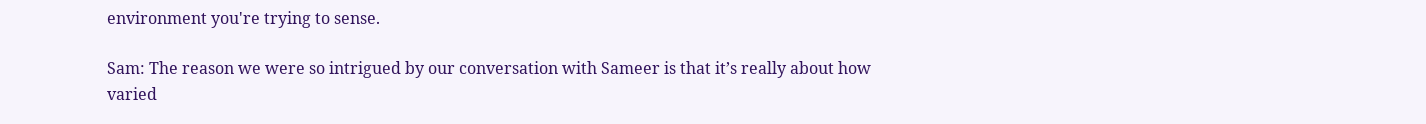environment you're trying to sense.

Sam: The reason we were so intrigued by our conversation with Sameer is that it’s really about how varied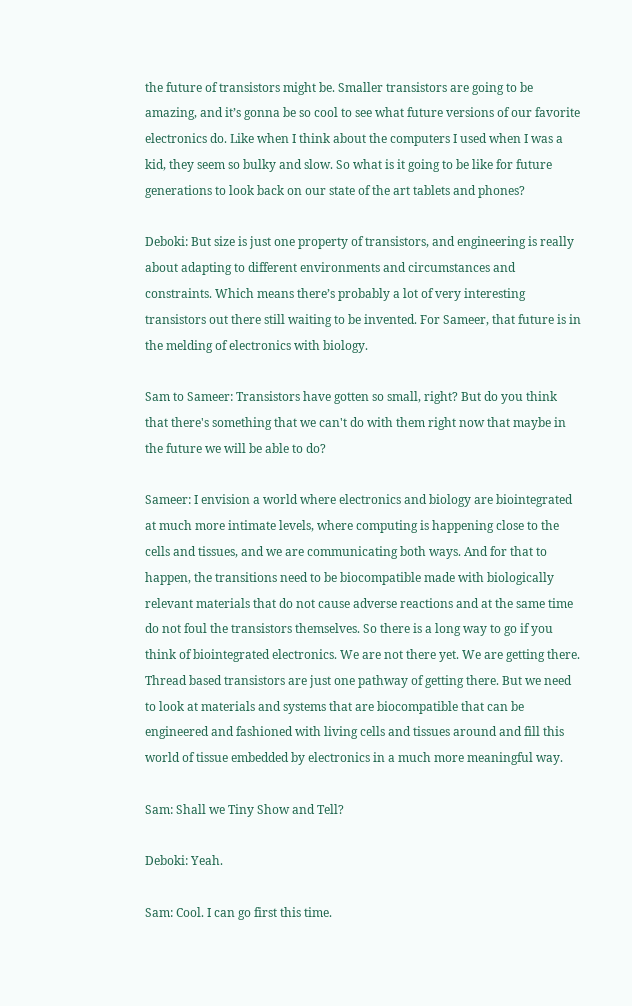the future of transistors might be. Smaller transistors are going to be amazing, and it’s gonna be so cool to see what future versions of our favorite electronics do. Like when I think about the computers I used when I was a kid, they seem so bulky and slow. So what is it going to be like for future generations to look back on our state of the art tablets and phones?

Deboki: But size is just one property of transistors, and engineering is really about adapting to different environments and circumstances and constraints. Which means there’s probably a lot of very interesting transistors out there still waiting to be invented. For Sameer, that future is in the melding of electronics with biology.

Sam to Sameer: Transistors have gotten so small, right? But do you think that there's something that we can't do with them right now that maybe in the future we will be able to do?

Sameer: I envision a world where electronics and biology are biointegrated at much more intimate levels, where computing is happening close to the cells and tissues, and we are communicating both ways. And for that to happen, the transitions need to be biocompatible made with biologically relevant materials that do not cause adverse reactions and at the same time do not foul the transistors themselves. So there is a long way to go if you think of biointegrated electronics. We are not there yet. We are getting there. Thread based transistors are just one pathway of getting there. But we need to look at materials and systems that are biocompatible that can be engineered and fashioned with living cells and tissues around and fill this world of tissue embedded by electronics in a much more meaningful way.

Sam: Shall we Tiny Show and Tell?

Deboki: Yeah.

Sam: Cool. I can go first this time.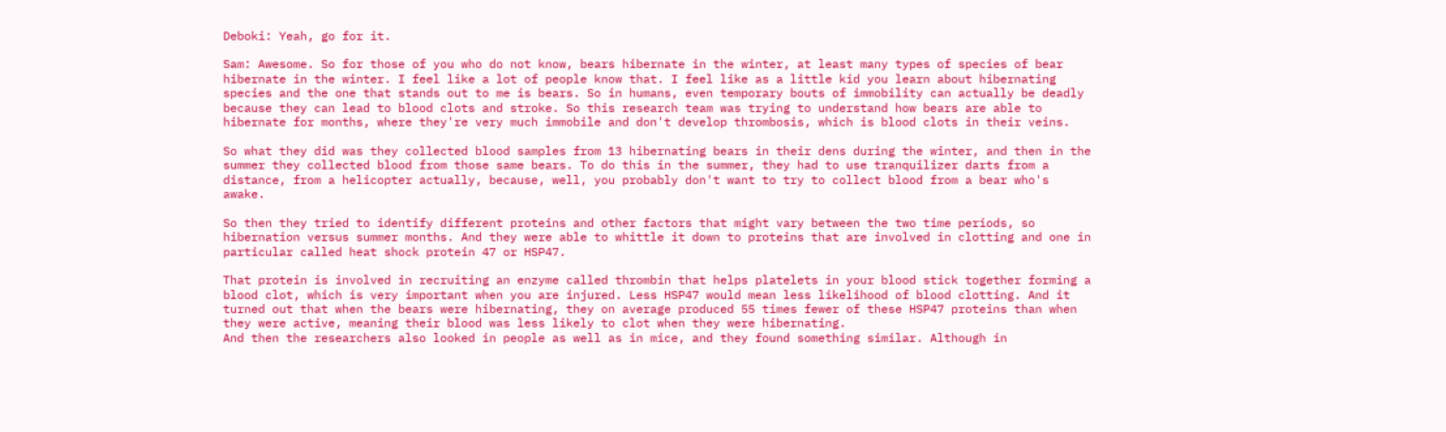Deboki: Yeah, go for it.

Sam: Awesome. So for those of you who do not know, bears hibernate in the winter, at least many types of species of bear hibernate in the winter. I feel like a lot of people know that. I feel like as a little kid you learn about hibernating species and the one that stands out to me is bears. So in humans, even temporary bouts of immobility can actually be deadly because they can lead to blood clots and stroke. So this research team was trying to understand how bears are able to hibernate for months, where they're very much immobile and don't develop thrombosis, which is blood clots in their veins.

So what they did was they collected blood samples from 13 hibernating bears in their dens during the winter, and then in the summer they collected blood from those same bears. To do this in the summer, they had to use tranquilizer darts from a distance, from a helicopter actually, because, well, you probably don't want to try to collect blood from a bear who's awake.

So then they tried to identify different proteins and other factors that might vary between the two time periods, so hibernation versus summer months. And they were able to whittle it down to proteins that are involved in clotting and one in particular called heat shock protein 47 or HSP47.

That protein is involved in recruiting an enzyme called thrombin that helps platelets in your blood stick together forming a blood clot, which is very important when you are injured. Less HSP47 would mean less likelihood of blood clotting. And it turned out that when the bears were hibernating, they on average produced 55 times fewer of these HSP47 proteins than when they were active, meaning their blood was less likely to clot when they were hibernating.
And then the researchers also looked in people as well as in mice, and they found something similar. Although in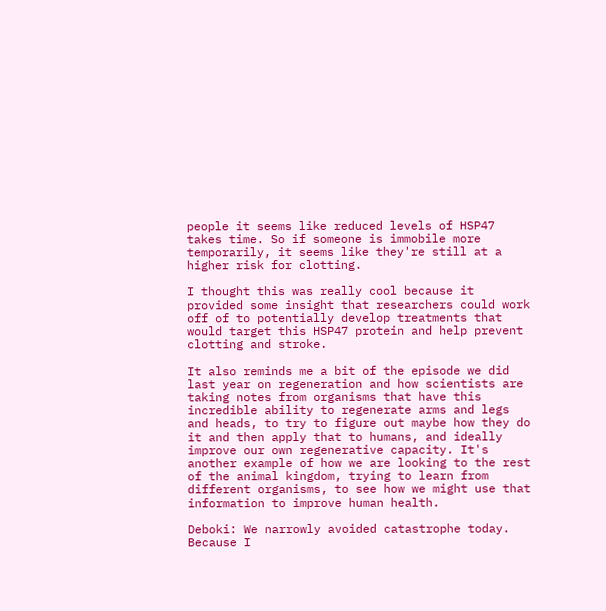people it seems like reduced levels of HSP47 takes time. So if someone is immobile more temporarily, it seems like they're still at a higher risk for clotting.

I thought this was really cool because it provided some insight that researchers could work off of to potentially develop treatments that would target this HSP47 protein and help prevent clotting and stroke.

It also reminds me a bit of the episode we did last year on regeneration and how scientists are taking notes from organisms that have this incredible ability to regenerate arms and legs and heads, to try to figure out maybe how they do it and then apply that to humans, and ideally improve our own regenerative capacity. It's another example of how we are looking to the rest of the animal kingdom, trying to learn from different organisms, to see how we might use that information to improve human health.

Deboki: We narrowly avoided catastrophe today. Because I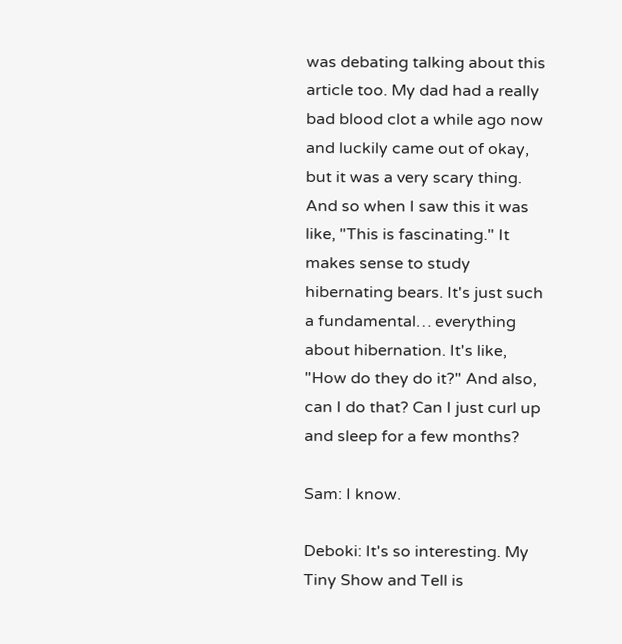was debating talking about this article too. My dad had a really bad blood clot a while ago now and luckily came out of okay, but it was a very scary thing. And so when I saw this it was like, "This is fascinating." It makes sense to study hibernating bears. It's just such a fundamental… everything about hibernation. It's like, "How do they do it?" And also, can I do that? Can I just curl up and sleep for a few months?

Sam: I know.

Deboki: It's so interesting. My Tiny Show and Tell is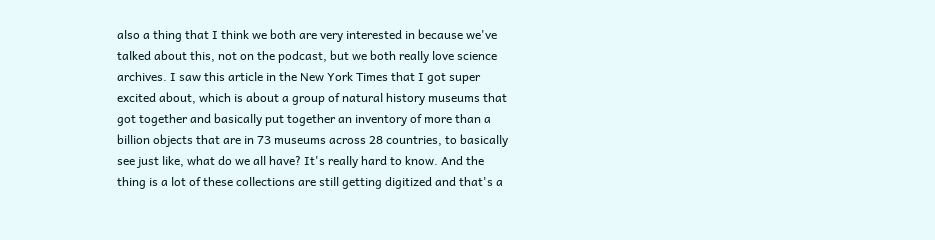also a thing that I think we both are very interested in because we've talked about this, not on the podcast, but we both really love science archives. I saw this article in the New York Times that I got super excited about, which is about a group of natural history museums that got together and basically put together an inventory of more than a billion objects that are in 73 museums across 28 countries, to basically see just like, what do we all have? It's really hard to know. And the thing is a lot of these collections are still getting digitized and that's a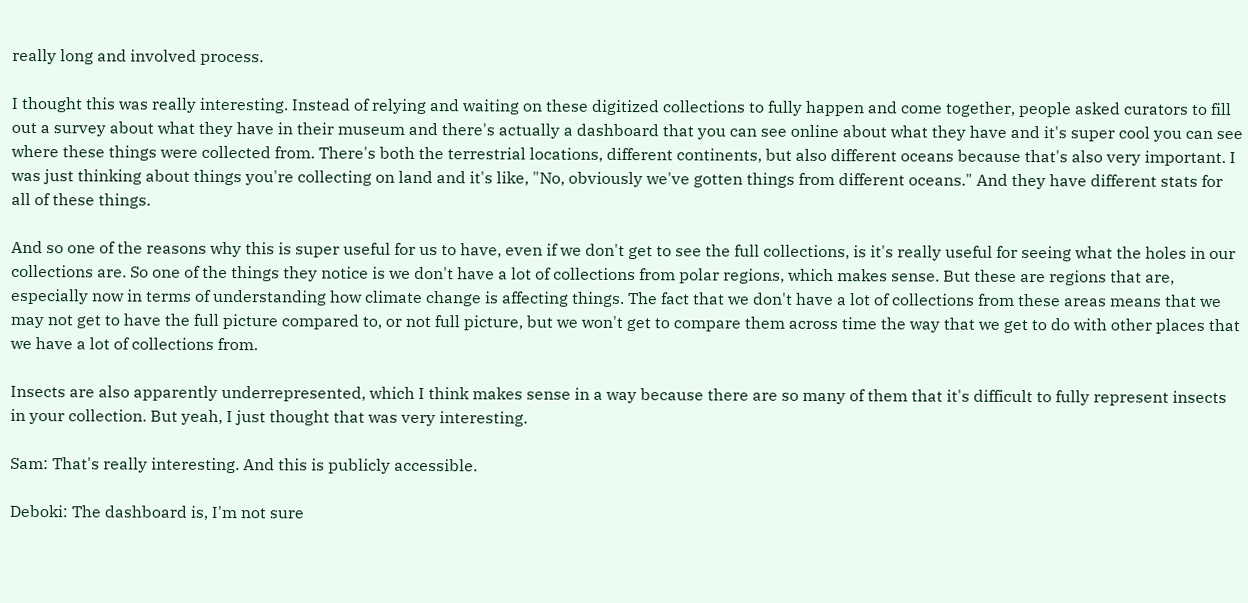really long and involved process.

I thought this was really interesting. Instead of relying and waiting on these digitized collections to fully happen and come together, people asked curators to fill out a survey about what they have in their museum and there's actually a dashboard that you can see online about what they have and it's super cool you can see where these things were collected from. There's both the terrestrial locations, different continents, but also different oceans because that's also very important. I was just thinking about things you're collecting on land and it's like, "No, obviously we've gotten things from different oceans." And they have different stats for all of these things.

And so one of the reasons why this is super useful for us to have, even if we don't get to see the full collections, is it's really useful for seeing what the holes in our collections are. So one of the things they notice is we don't have a lot of collections from polar regions, which makes sense. But these are regions that are, especially now in terms of understanding how climate change is affecting things. The fact that we don't have a lot of collections from these areas means that we may not get to have the full picture compared to, or not full picture, but we won't get to compare them across time the way that we get to do with other places that we have a lot of collections from.

Insects are also apparently underrepresented, which I think makes sense in a way because there are so many of them that it's difficult to fully represent insects in your collection. But yeah, I just thought that was very interesting.

Sam: That's really interesting. And this is publicly accessible.

Deboki: The dashboard is, I'm not sure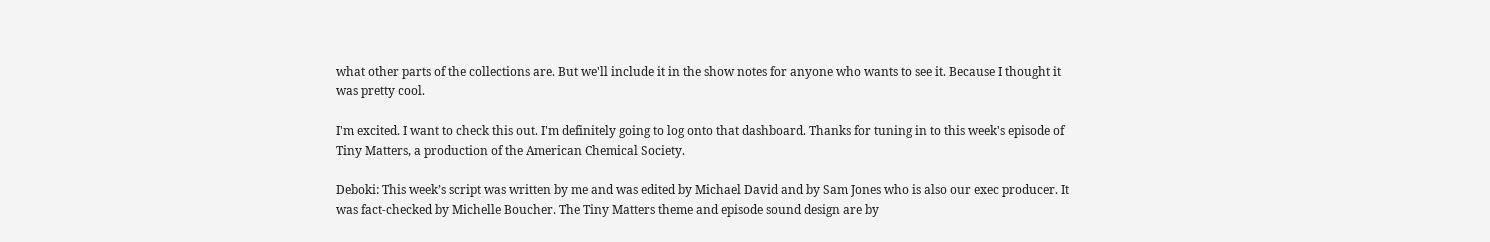what other parts of the collections are. But we'll include it in the show notes for anyone who wants to see it. Because I thought it was pretty cool.

I'm excited. I want to check this out. I'm definitely going to log onto that dashboard. Thanks for tuning in to this week's episode of Tiny Matters, a production of the American Chemical Society.

Deboki: This week’s script was written by me and was edited by Michael David and by Sam Jones who is also our exec producer. It was fact-checked by Michelle Boucher. The Tiny Matters theme and episode sound design are by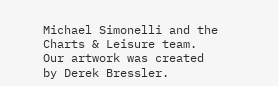Michael Simonelli and the Charts & Leisure team. Our artwork was created by Derek Bressler.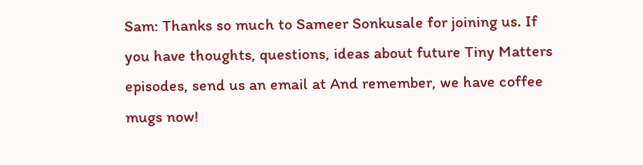Sam: Thanks so much to Sameer Sonkusale for joining us. If you have thoughts, questions, ideas about future Tiny Matters episodes, send us an email at And remember, we have coffee mugs now!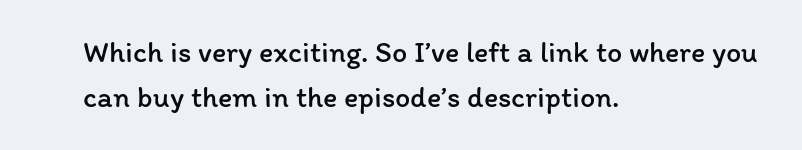Which is very exciting. So I’ve left a link to where you can buy them in the episode’s description.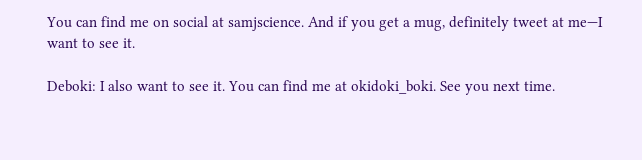You can find me on social at samjscience. And if you get a mug, definitely tweet at me—I want to see it.

Deboki: I also want to see it. You can find me at okidoki_boki. See you next time.